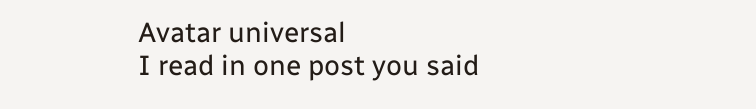Avatar universal
I read in one post you said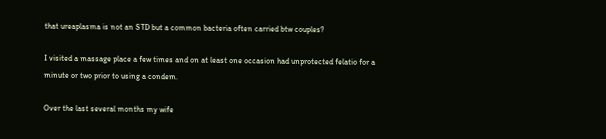that ureaplasma is not an STD but a common bacteria often carried btw couples?

I visited a massage place a few times and on at least one occasion had unprotected felatio for a minute or two prior to using a condem.

Over the last several months my wife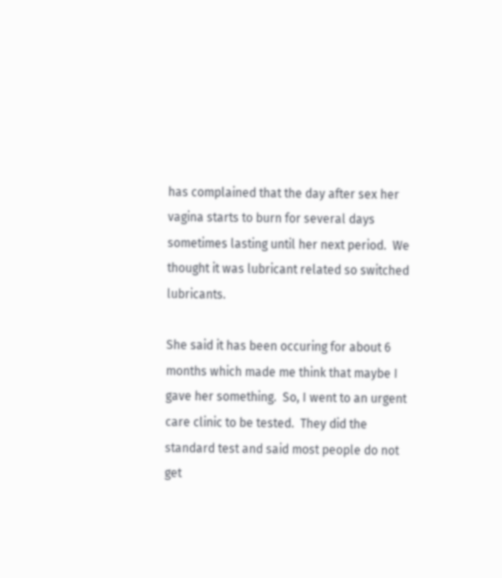has complained that the day after sex her vagina starts to burn for several days sometimes lasting until her next period.  We thought it was lubricant related so switched lubricants.

She said it has been occuring for about 6 months which made me think that maybe I gave her something.  So, I went to an urgent care clinic to be tested.  They did the standard test and said most people do not get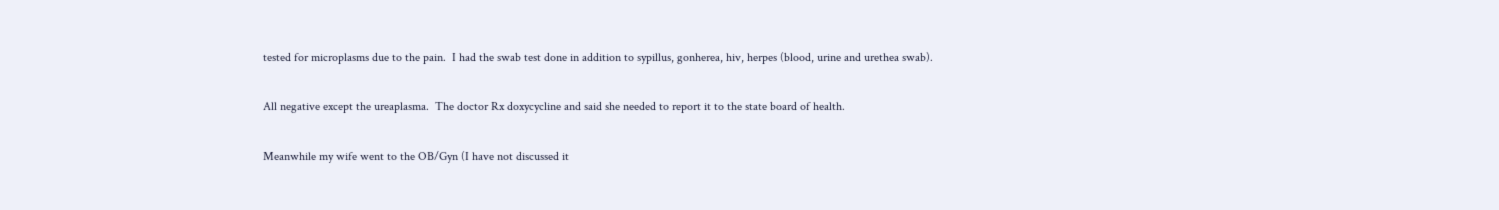tested for microplasms due to the pain.  I had the swab test done in addition to sypillus, gonherea, hiv, herpes (blood, urine and urethea swab).

All negative except the ureaplasma.  The doctor Rx doxycycline and said she needed to report it to the state board of health.

Meanwhile my wife went to the OB/Gyn (I have not discussed it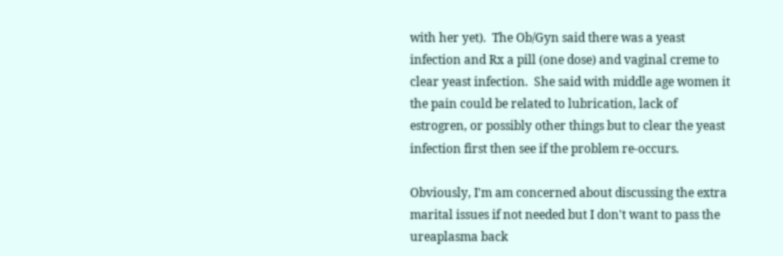with her yet).  The Ob/Gyn said there was a yeast infection and Rx a pill (one dose) and vaginal creme to clear yeast infection.  She said with middle age women it the pain could be related to lubrication, lack of estrogren, or possibly other things but to clear the yeast infection first then see if the problem re-occurs.

Obviously, I'm am concerned about discussing the extra marital issues if not needed but I don't want to pass the ureaplasma back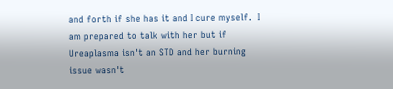and forth if she has it and I cure myself.  I am prepared to talk with her but if Ureaplasma isn't an STD and her burning issue wasn't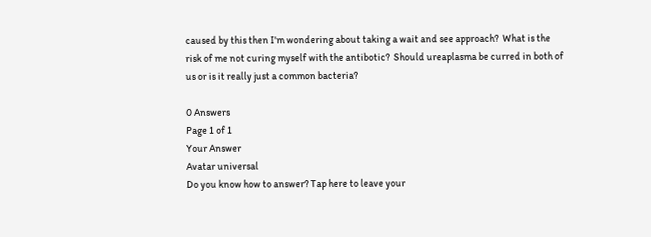caused by this then I'm wondering about taking a wait and see approach?  What is the risk of me not curing myself with the antibotic?  Should ureaplasma be curred in both of us or is it really just a common bacteria?

0 Answers
Page 1 of 1
Your Answer
Avatar universal
Do you know how to answer? Tap here to leave your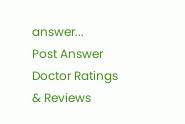answer...
Post Answer
Doctor Ratings & Reviews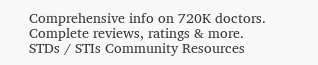Comprehensive info on 720K doctors.
Complete reviews, ratings & more.
STDs / STIs Community Resources